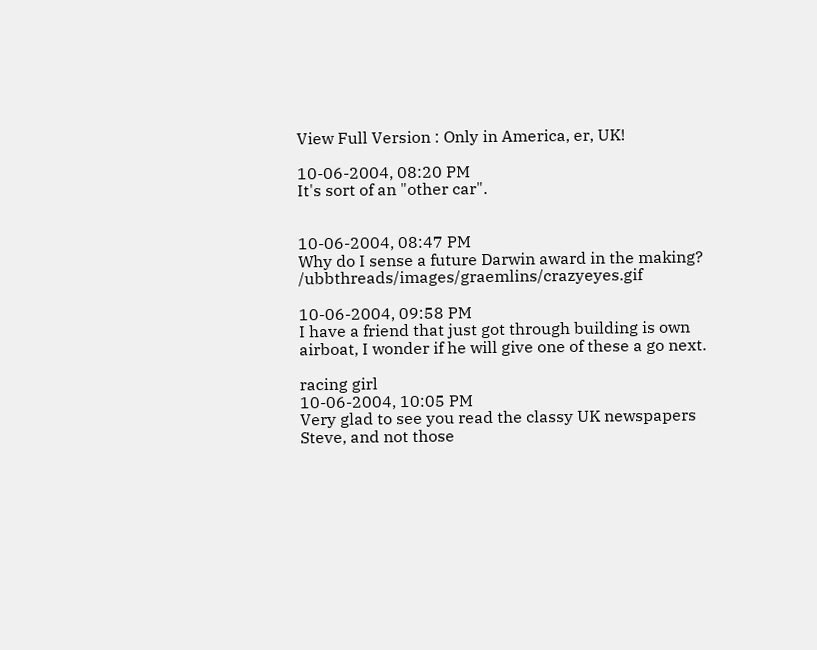View Full Version : Only in America, er, UK!

10-06-2004, 08:20 PM
It's sort of an "other car".


10-06-2004, 08:47 PM
Why do I sense a future Darwin award in the making? /ubbthreads/images/graemlins/crazyeyes.gif

10-06-2004, 09:58 PM
I have a friend that just got through building is own airboat, I wonder if he will give one of these a go next.

racing girl
10-06-2004, 10:05 PM
Very glad to see you read the classy UK newspapers Steve, and not those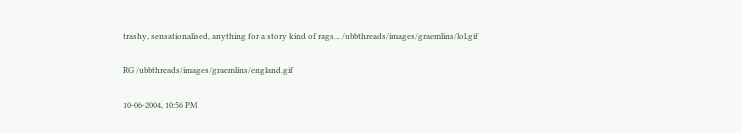trashy, sensationalised, anything for a story kind of rags... /ubbthreads/images/graemlins/lol.gif

RG /ubbthreads/images/graemlins/england.gif

10-06-2004, 10:56 PM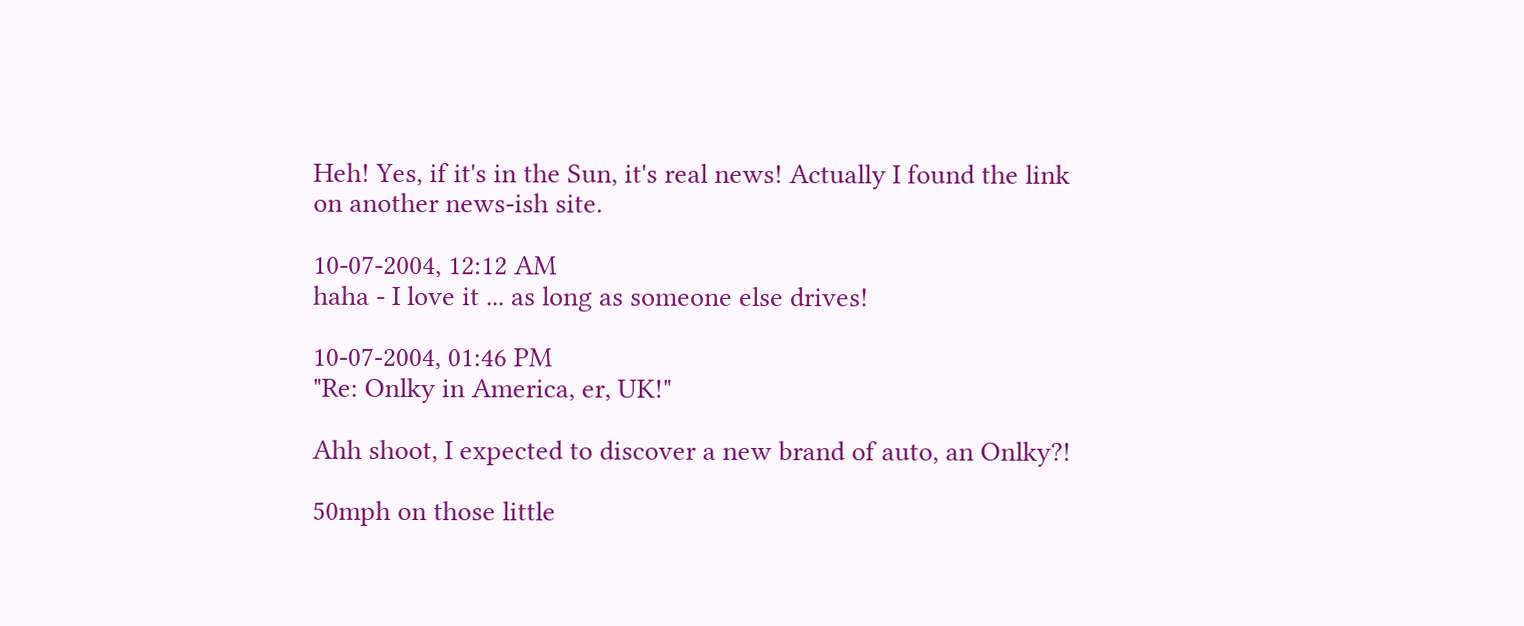Heh! Yes, if it's in the Sun, it's real news! Actually I found the link on another news-ish site.

10-07-2004, 12:12 AM
haha - I love it ... as long as someone else drives!

10-07-2004, 01:46 PM
"Re: Onlky in America, er, UK!"

Ahh shoot, I expected to discover a new brand of auto, an Onlky?!

50mph on those little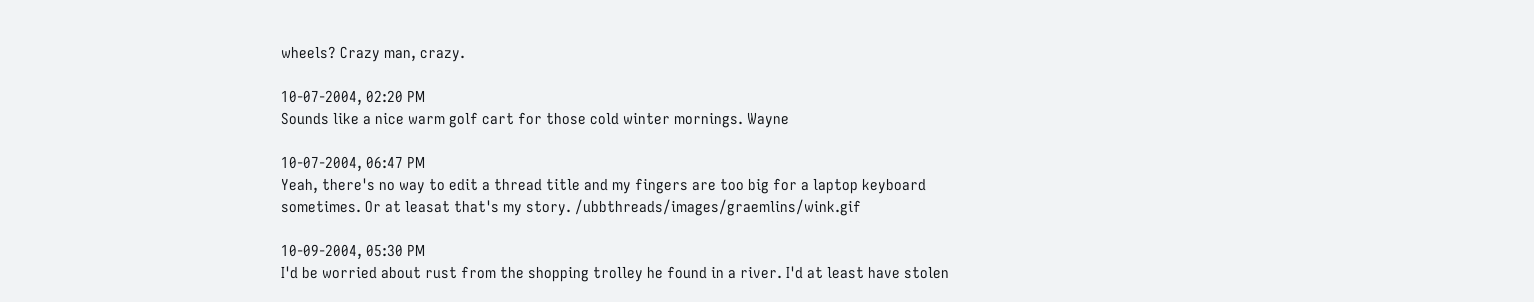wheels? Crazy man, crazy.

10-07-2004, 02:20 PM
Sounds like a nice warm golf cart for those cold winter mornings. Wayne

10-07-2004, 06:47 PM
Yeah, there's no way to edit a thread title and my fingers are too big for a laptop keyboard sometimes. Or at leasat that's my story. /ubbthreads/images/graemlins/wink.gif

10-09-2004, 05:30 PM
I'd be worried about rust from the shopping trolley he found in a river. I'd at least have stolen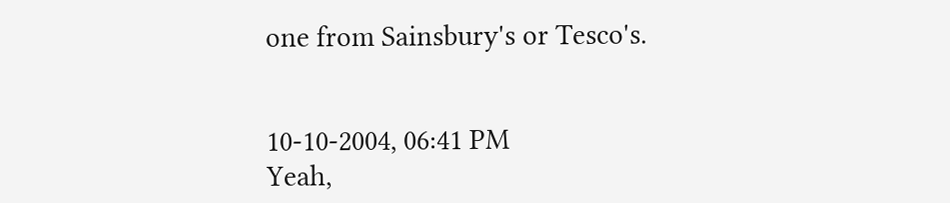one from Sainsbury's or Tesco's.


10-10-2004, 06:41 PM
Yeah,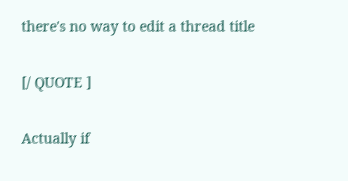there's no way to edit a thread title

[/ QUOTE ]

Actually if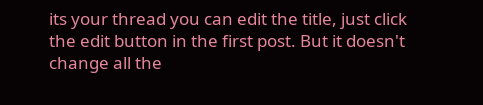its your thread you can edit the title, just click the edit button in the first post. But it doesn't change all the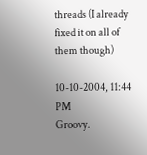threads (I already fixed it on all of them though)

10-10-2004, 11:44 PM
Groovy.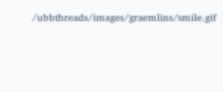/ubbthreads/images/graemlins/smile.gif